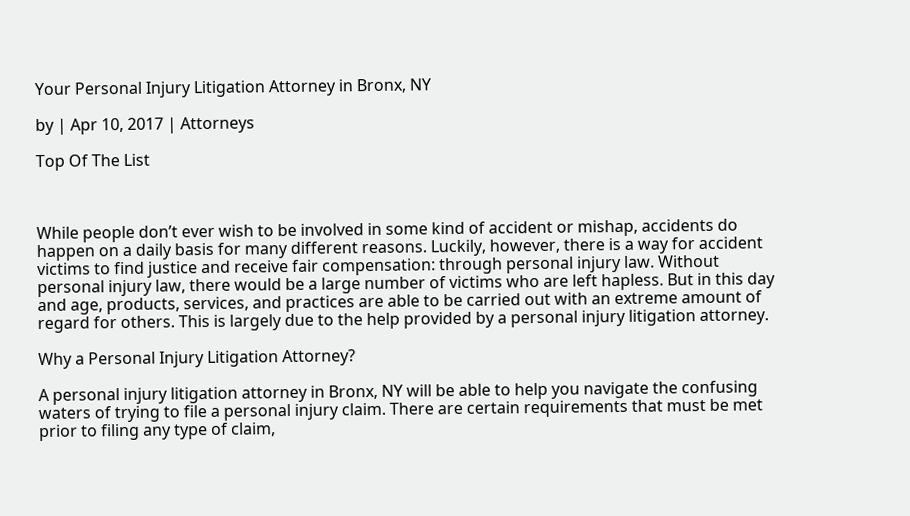Your Personal Injury Litigation Attorney in Bronx, NY

by | Apr 10, 2017 | Attorneys

Top Of The List



While people don’t ever wish to be involved in some kind of accident or mishap, accidents do happen on a daily basis for many different reasons. Luckily, however, there is a way for accident victims to find justice and receive fair compensation: through personal injury law. Without personal injury law, there would be a large number of victims who are left hapless. But in this day and age, products, services, and practices are able to be carried out with an extreme amount of regard for others. This is largely due to the help provided by a personal injury litigation attorney.

Why a Personal Injury Litigation Attorney?

A personal injury litigation attorney in Bronx, NY will be able to help you navigate the confusing waters of trying to file a personal injury claim. There are certain requirements that must be met prior to filing any type of claim,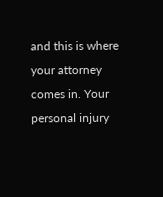and this is where your attorney comes in. Your personal injury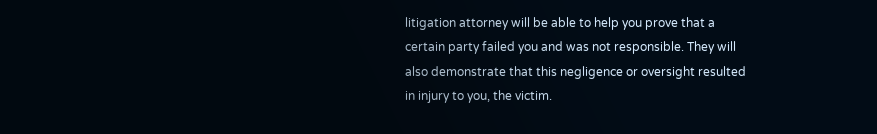litigation attorney will be able to help you prove that a certain party failed you and was not responsible. They will also demonstrate that this negligence or oversight resulted in injury to you, the victim.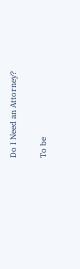Do I Need an Attorney?

To be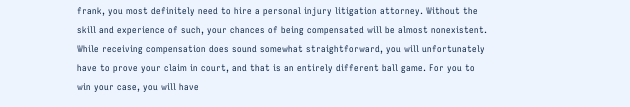frank, you most definitely need to hire a personal injury litigation attorney. Without the skill and experience of such, your chances of being compensated will be almost nonexistent. While receiving compensation does sound somewhat straightforward, you will unfortunately have to prove your claim in court, and that is an entirely different ball game. For you to win your case, you will have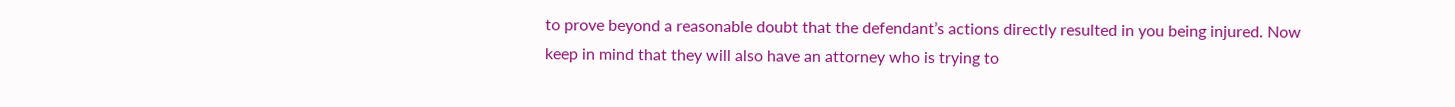to prove beyond a reasonable doubt that the defendant’s actions directly resulted in you being injured. Now keep in mind that they will also have an attorney who is trying to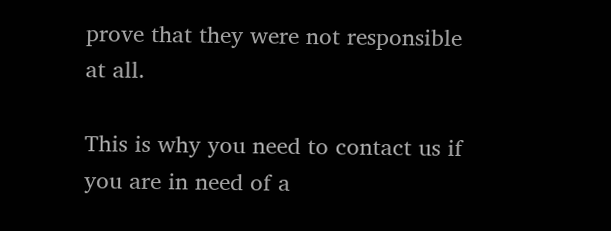prove that they were not responsible at all.

This is why you need to contact us if you are in need of a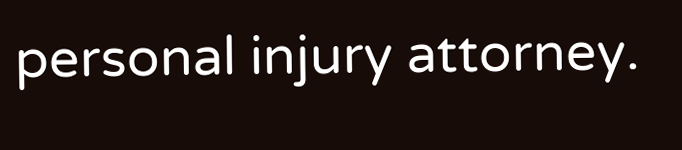personal injury attorney.